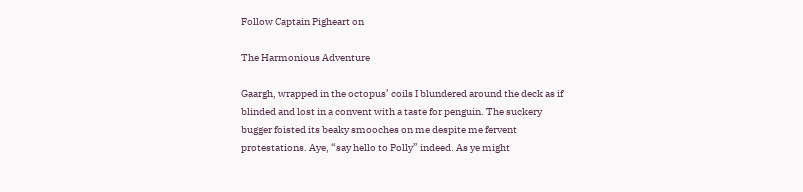Follow Captain Pigheart on

The Harmonious Adventure

Gaargh, wrapped in the octopus’ coils I blundered around the deck as if blinded and lost in a convent with a taste for penguin. The suckery bugger foisted its beaky smooches on me despite me fervent protestations. Aye, “say hello to Polly” indeed. As ye might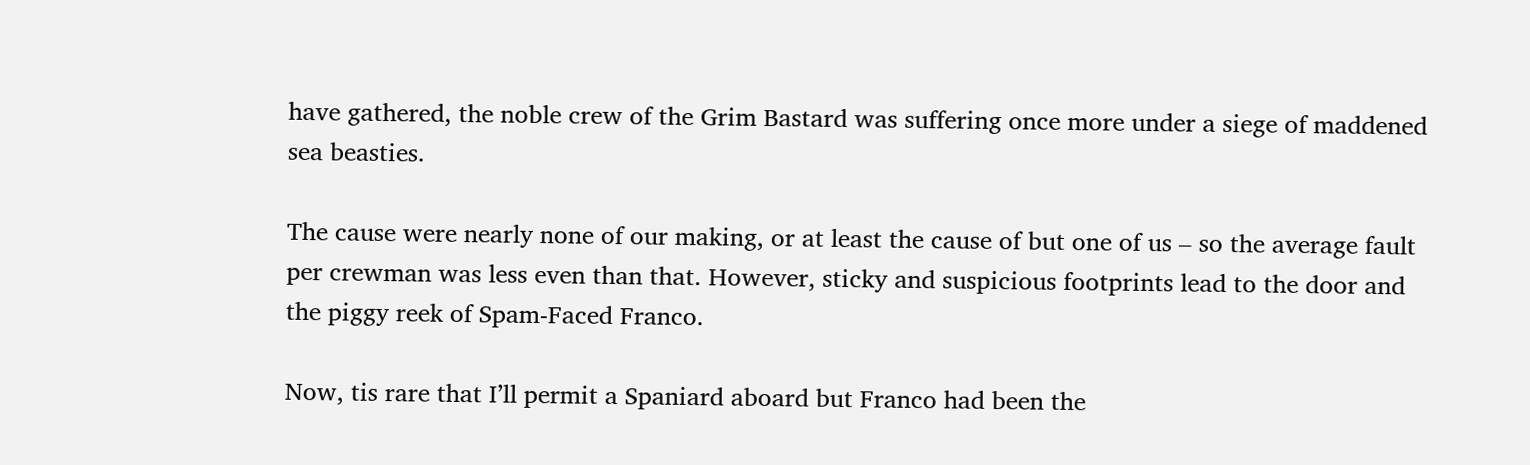have gathered, the noble crew of the Grim Bastard was suffering once more under a siege of maddened sea beasties.

The cause were nearly none of our making, or at least the cause of but one of us – so the average fault per crewman was less even than that. However, sticky and suspicious footprints lead to the door and the piggy reek of Spam-Faced Franco.

Now, tis rare that I’ll permit a Spaniard aboard but Franco had been the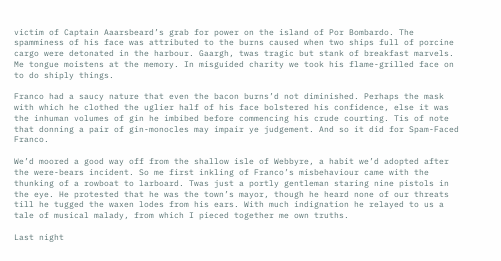victim of Captain Aaarsbeard’s grab for power on the island of Por Bombardo. The spamminess of his face was attributed to the burns caused when two ships full of porcine cargo were detonated in the harbour. Gaargh, twas tragic but stank of breakfast marvels. Me tongue moistens at the memory. In misguided charity we took his flame-grilled face on to do shiply things.

Franco had a saucy nature that even the bacon burns’d not diminished. Perhaps the mask with which he clothed the uglier half of his face bolstered his confidence, else it was the inhuman volumes of gin he imbibed before commencing his crude courting. Tis of note that donning a pair of gin-monocles may impair ye judgement. And so it did for Spam-Faced Franco.

We’d moored a good way off from the shallow isle of Webbyre, a habit we’d adopted after the were-bears incident. So me first inkling of Franco’s misbehaviour came with the thunking of a rowboat to larboard. Twas just a portly gentleman staring nine pistols in the eye. He protested that he was the town’s mayor, though he heard none of our threats till he tugged the waxen lodes from his ears. With much indignation he relayed to us a tale of musical malady, from which I pieced together me own truths.

Last night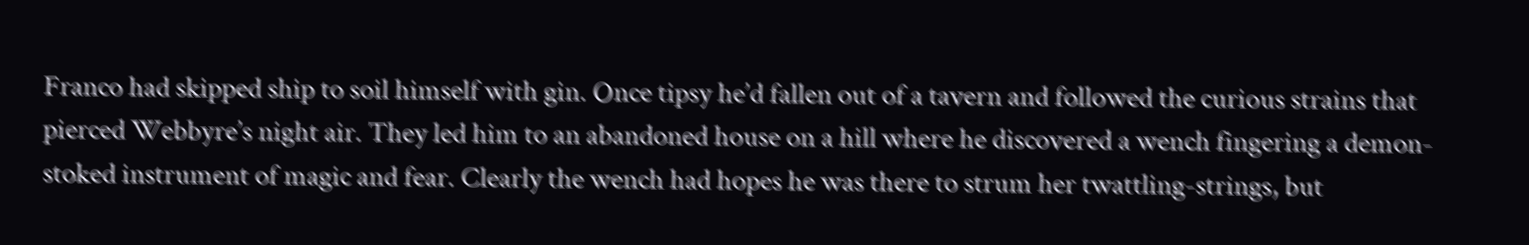Franco had skipped ship to soil himself with gin. Once tipsy he’d fallen out of a tavern and followed the curious strains that pierced Webbyre’s night air. They led him to an abandoned house on a hill where he discovered a wench fingering a demon-stoked instrument of magic and fear. Clearly the wench had hopes he was there to strum her twattling-strings, but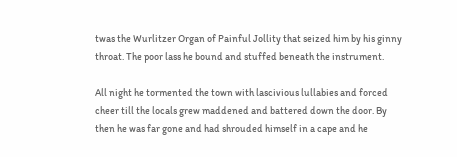twas the Wurlitzer Organ of Painful Jollity that seized him by his ginny throat. The poor lass he bound and stuffed beneath the instrument.

All night he tormented the town with lascivious lullabies and forced cheer till the locals grew maddened and battered down the door. By then he was far gone and had shrouded himself in a cape and he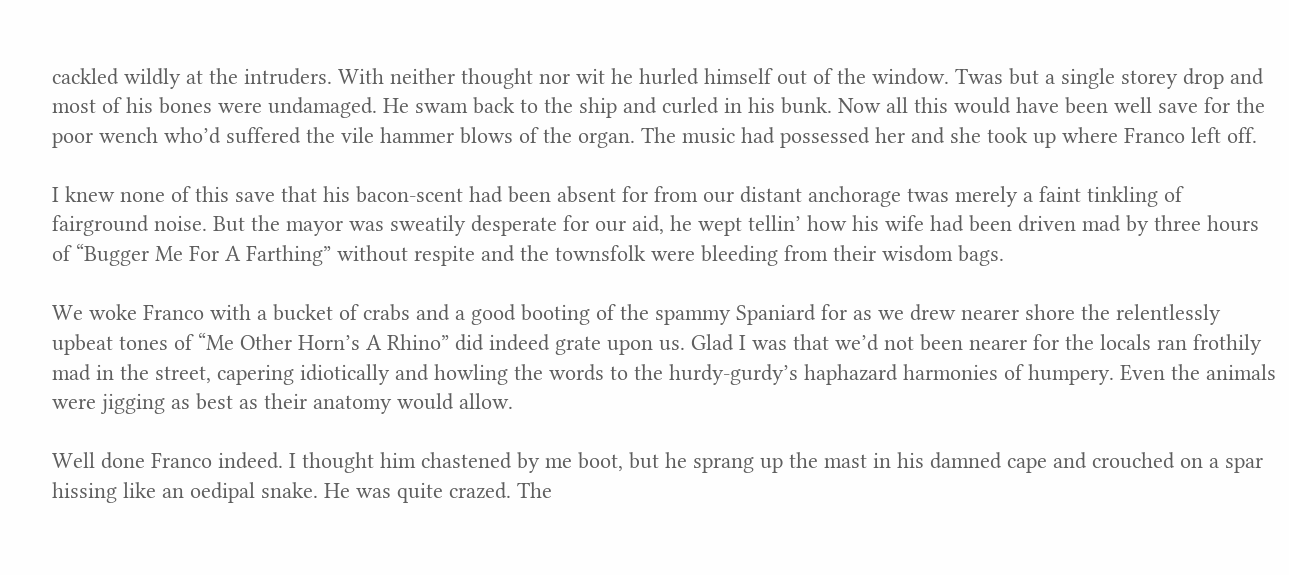cackled wildly at the intruders. With neither thought nor wit he hurled himself out of the window. Twas but a single storey drop and most of his bones were undamaged. He swam back to the ship and curled in his bunk. Now all this would have been well save for the poor wench who’d suffered the vile hammer blows of the organ. The music had possessed her and she took up where Franco left off.

I knew none of this save that his bacon-scent had been absent for from our distant anchorage twas merely a faint tinkling of fairground noise. But the mayor was sweatily desperate for our aid, he wept tellin’ how his wife had been driven mad by three hours of “Bugger Me For A Farthing” without respite and the townsfolk were bleeding from their wisdom bags.

We woke Franco with a bucket of crabs and a good booting of the spammy Spaniard for as we drew nearer shore the relentlessly upbeat tones of “Me Other Horn’s A Rhino” did indeed grate upon us. Glad I was that we’d not been nearer for the locals ran frothily mad in the street, capering idiotically and howling the words to the hurdy-gurdy’s haphazard harmonies of humpery. Even the animals were jigging as best as their anatomy would allow.

Well done Franco indeed. I thought him chastened by me boot, but he sprang up the mast in his damned cape and crouched on a spar hissing like an oedipal snake. He was quite crazed. The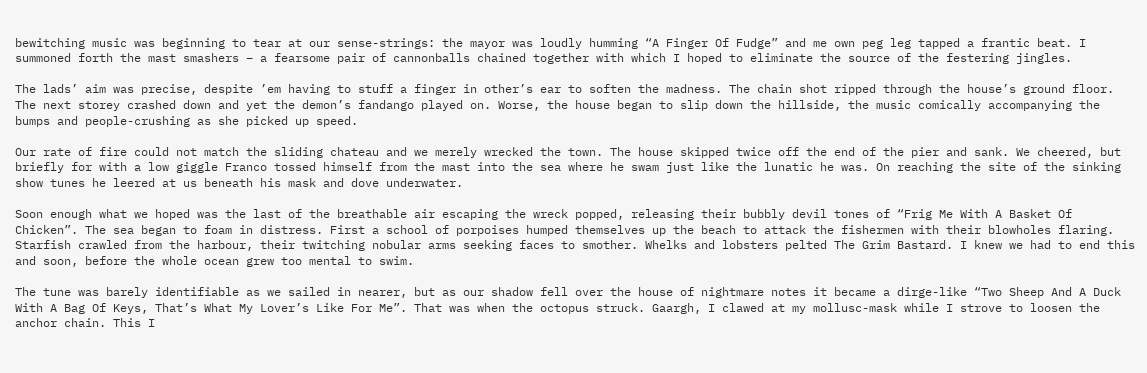bewitching music was beginning to tear at our sense-strings: the mayor was loudly humming “A Finger Of Fudge” and me own peg leg tapped a frantic beat. I summoned forth the mast smashers – a fearsome pair of cannonballs chained together with which I hoped to eliminate the source of the festering jingles.

The lads’ aim was precise, despite ’em having to stuff a finger in other’s ear to soften the madness. The chain shot ripped through the house’s ground floor. The next storey crashed down and yet the demon’s fandango played on. Worse, the house began to slip down the hillside, the music comically accompanying the bumps and people-crushing as she picked up speed.

Our rate of fire could not match the sliding chateau and we merely wrecked the town. The house skipped twice off the end of the pier and sank. We cheered, but briefly for with a low giggle Franco tossed himself from the mast into the sea where he swam just like the lunatic he was. On reaching the site of the sinking show tunes he leered at us beneath his mask and dove underwater.

Soon enough what we hoped was the last of the breathable air escaping the wreck popped, releasing their bubbly devil tones of “Frig Me With A Basket Of Chicken”. The sea began to foam in distress. First a school of porpoises humped themselves up the beach to attack the fishermen with their blowholes flaring. Starfish crawled from the harbour, their twitching nobular arms seeking faces to smother. Whelks and lobsters pelted The Grim Bastard. I knew we had to end this and soon, before the whole ocean grew too mental to swim.

The tune was barely identifiable as we sailed in nearer, but as our shadow fell over the house of nightmare notes it became a dirge-like “Two Sheep And A Duck With A Bag Of Keys, That’s What My Lover’s Like For Me”. That was when the octopus struck. Gaargh, I clawed at my mollusc-mask while I strove to loosen the anchor chain. This I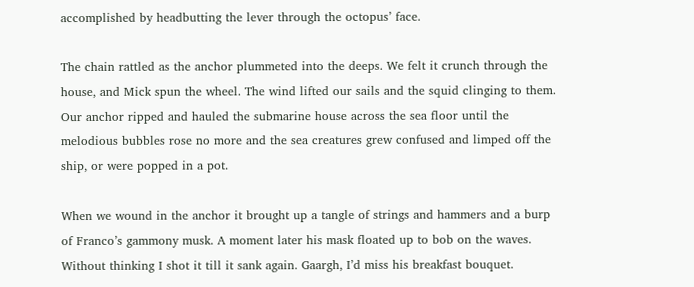accomplished by headbutting the lever through the octopus’ face.

The chain rattled as the anchor plummeted into the deeps. We felt it crunch through the house, and Mick spun the wheel. The wind lifted our sails and the squid clinging to them. Our anchor ripped and hauled the submarine house across the sea floor until the melodious bubbles rose no more and the sea creatures grew confused and limped off the ship, or were popped in a pot.

When we wound in the anchor it brought up a tangle of strings and hammers and a burp of Franco’s gammony musk. A moment later his mask floated up to bob on the waves. Without thinking I shot it till it sank again. Gaargh, I’d miss his breakfast bouquet.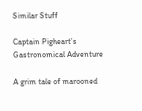Similar Stuff

Captain Pigheart’s Gastronomical Adventure

A grim tale of marooned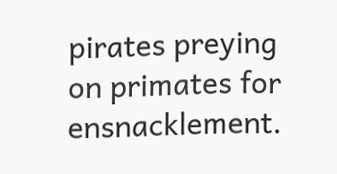pirates preying on primates for ensnacklement.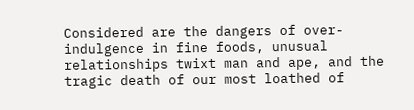Considered are the dangers of over-indulgence in fine foods, unusual relationships twixt man and ape, and the tragic death of our most loathed of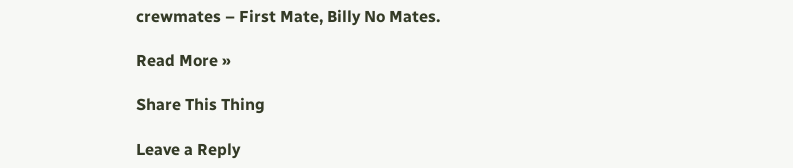crewmates – First Mate, Billy No Mates.

Read More »

Share This Thing

Leave a Reply